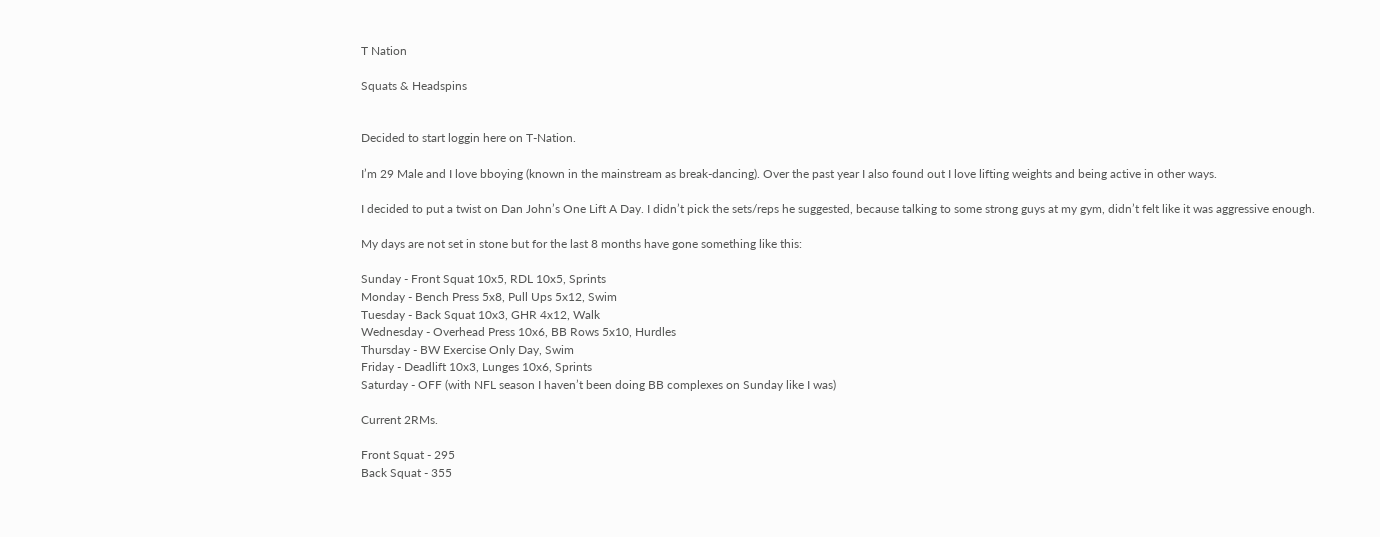T Nation

Squats & Headspins


Decided to start loggin here on T-Nation.

I’m 29 Male and I love bboying (known in the mainstream as break-dancing). Over the past year I also found out I love lifting weights and being active in other ways.

I decided to put a twist on Dan John’s One Lift A Day. I didn’t pick the sets/reps he suggested, because talking to some strong guys at my gym, didn’t felt like it was aggressive enough.

My days are not set in stone but for the last 8 months have gone something like this:

Sunday - Front Squat 10x5, RDL 10x5, Sprints
Monday - Bench Press 5x8, Pull Ups 5x12, Swim
Tuesday - Back Squat 10x3, GHR 4x12, Walk
Wednesday - Overhead Press 10x6, BB Rows 5x10, Hurdles
Thursday - BW Exercise Only Day, Swim
Friday - Deadlift 10x3, Lunges 10x6, Sprints
Saturday - OFF (with NFL season I haven’t been doing BB complexes on Sunday like I was)

Current 2RMs.

Front Squat - 295
Back Squat - 355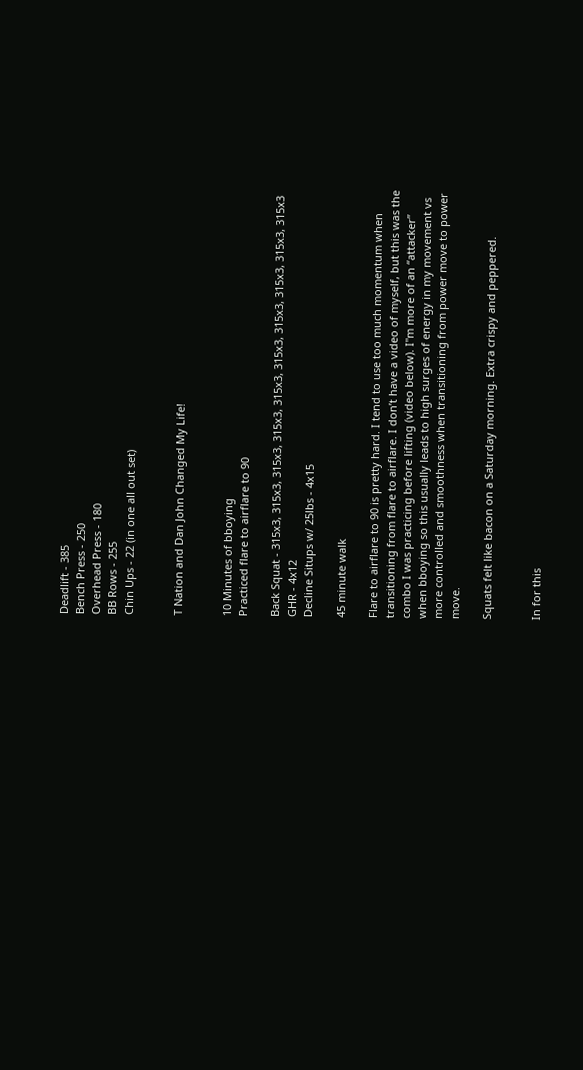Deadlift - 385
Bench Press - 250
Overhead Press - 180
BB Rows - 255
Chin Ups - 22 (in one all out set)


T Nation and Dan John Changed My Life!


10 Minutes of bboying
Practiced flare to airflare to 90

Back Squat - 315x3, 315x3, 315x3, 315x3, 315x3, 315x3, 315x3, 315x3, 315x3, 315x3
GHR - 4x12
Decline Situps w/ 25lbs - 4x15

45 minute walk

Flare to airflare to 90 is pretty hard. I tend to use too much momentum when transitioning from flare to airflare. I don’t have a video of myself, but this was the combo I was practicing before lifting (video below). I"m more of an “attacker” when bboying so this usually leads to high surges of energy in my movement vs more controlled and smoothness when transitioning from power move to power move.

Squats felt like bacon on a Saturday morning. Extra crispy and peppered.


In for this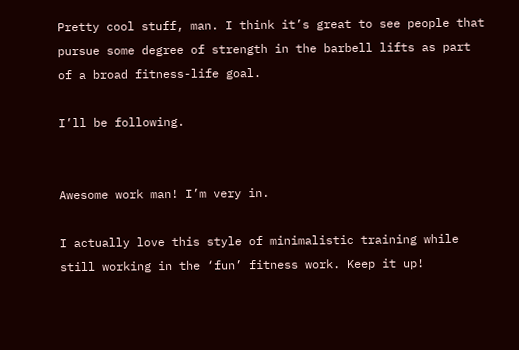Pretty cool stuff, man. I think it’s great to see people that pursue some degree of strength in the barbell lifts as part of a broad fitness-life goal.

I’ll be following.


Awesome work man! I’m very in.

I actually love this style of minimalistic training while still working in the ‘fun’ fitness work. Keep it up!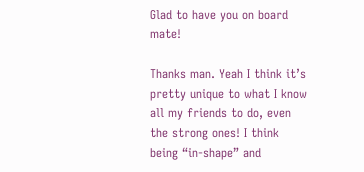Glad to have you on board mate!

Thanks man. Yeah I think it’s pretty unique to what I know all my friends to do, even the strong ones! I think being “in-shape” and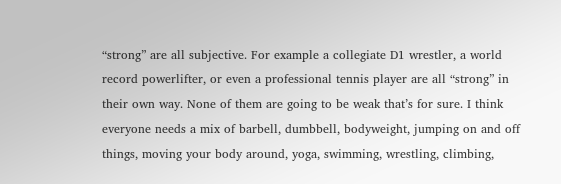“strong” are all subjective. For example a collegiate D1 wrestler, a world record powerlifter, or even a professional tennis player are all “strong” in their own way. None of them are going to be weak that’s for sure. I think everyone needs a mix of barbell, dumbbell, bodyweight, jumping on and off things, moving your body around, yoga, swimming, wrestling, climbing,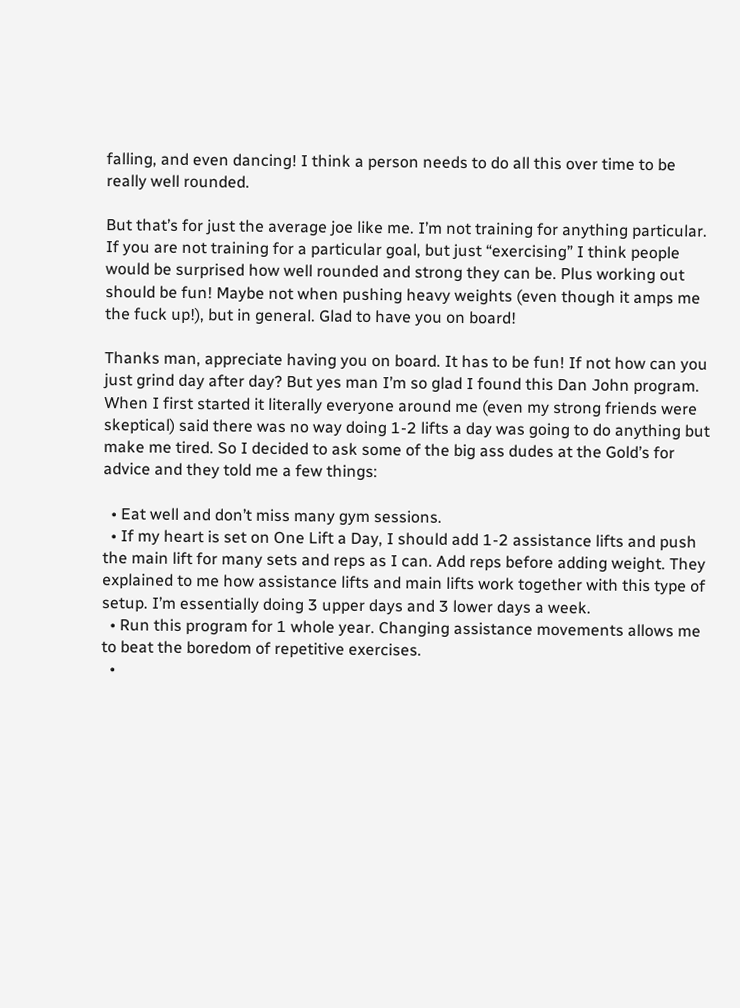falling, and even dancing! I think a person needs to do all this over time to be really well rounded.

But that’s for just the average joe like me. I’m not training for anything particular. If you are not training for a particular goal, but just “exercising” I think people would be surprised how well rounded and strong they can be. Plus working out should be fun! Maybe not when pushing heavy weights (even though it amps me the fuck up!), but in general. Glad to have you on board!

Thanks man, appreciate having you on board. It has to be fun! If not how can you just grind day after day? But yes man I’m so glad I found this Dan John program. When I first started it literally everyone around me (even my strong friends were skeptical) said there was no way doing 1-2 lifts a day was going to do anything but make me tired. So I decided to ask some of the big ass dudes at the Gold’s for advice and they told me a few things:

  • Eat well and don’t miss many gym sessions.
  • If my heart is set on One Lift a Day, I should add 1-2 assistance lifts and push the main lift for many sets and reps as I can. Add reps before adding weight. They explained to me how assistance lifts and main lifts work together with this type of setup. I’m essentially doing 3 upper days and 3 lower days a week.
  • Run this program for 1 whole year. Changing assistance movements allows me to beat the boredom of repetitive exercises.
  •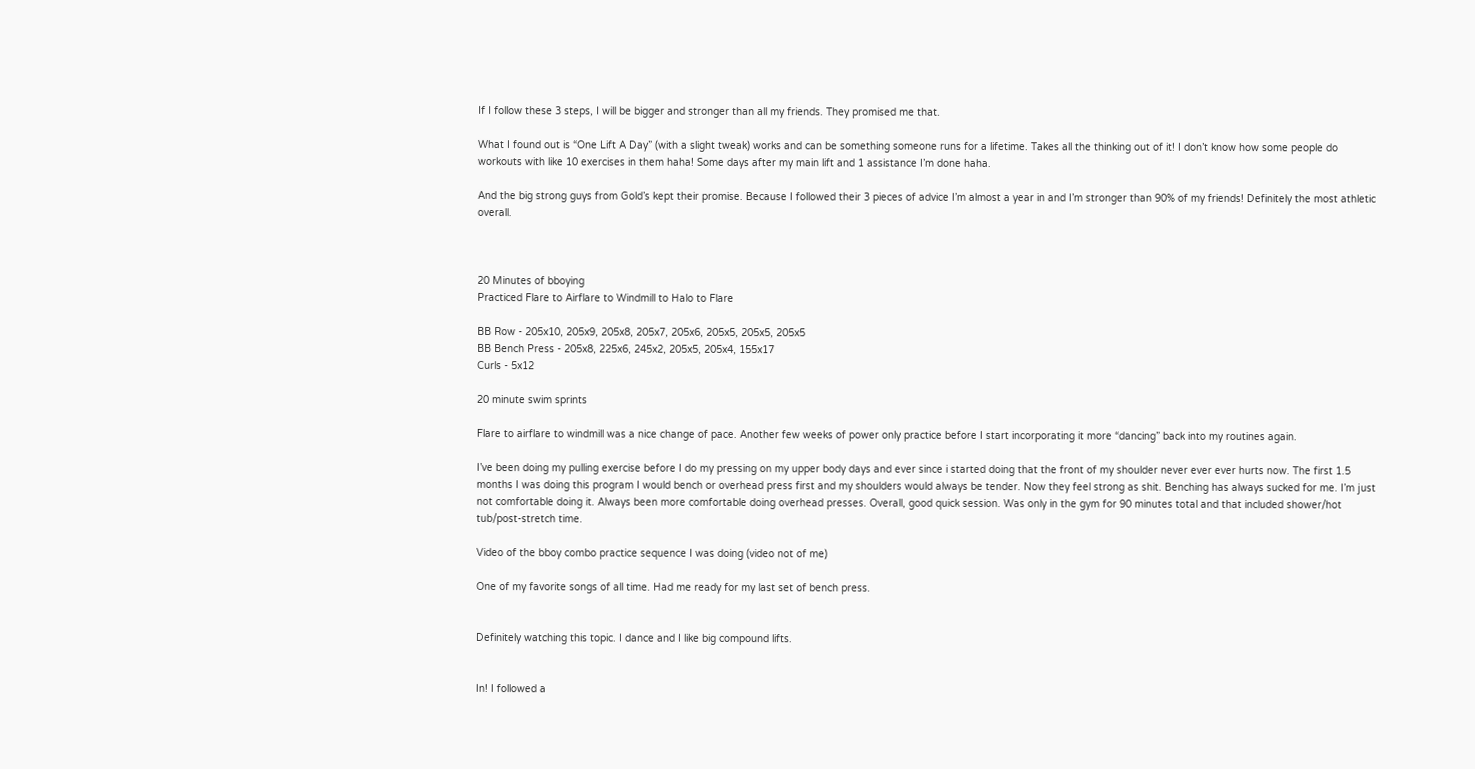If I follow these 3 steps, I will be bigger and stronger than all my friends. They promised me that.

What I found out is “One Lift A Day” (with a slight tweak) works and can be something someone runs for a lifetime. Takes all the thinking out of it! I don’t know how some people do workouts with like 10 exercises in them haha! Some days after my main lift and 1 assistance I’m done haha.

And the big strong guys from Gold’s kept their promise. Because I followed their 3 pieces of advice I’m almost a year in and I’m stronger than 90% of my friends! Definitely the most athletic overall.



20 Minutes of bboying
Practiced Flare to Airflare to Windmill to Halo to Flare

BB Row - 205x10, 205x9, 205x8, 205x7, 205x6, 205x5, 205x5, 205x5
BB Bench Press - 205x8, 225x6, 245x2, 205x5, 205x4, 155x17
Curls - 5x12

20 minute swim sprints

Flare to airflare to windmill was a nice change of pace. Another few weeks of power only practice before I start incorporating it more “dancing” back into my routines again.

I’ve been doing my pulling exercise before I do my pressing on my upper body days and ever since i started doing that the front of my shoulder never ever ever hurts now. The first 1.5 months I was doing this program I would bench or overhead press first and my shoulders would always be tender. Now they feel strong as shit. Benching has always sucked for me. I’m just not comfortable doing it. Always been more comfortable doing overhead presses. Overall, good quick session. Was only in the gym for 90 minutes total and that included shower/hot tub/post-stretch time.

Video of the bboy combo practice sequence I was doing (video not of me)

One of my favorite songs of all time. Had me ready for my last set of bench press.


Definitely watching this topic. I dance and I like big compound lifts.


In! I followed a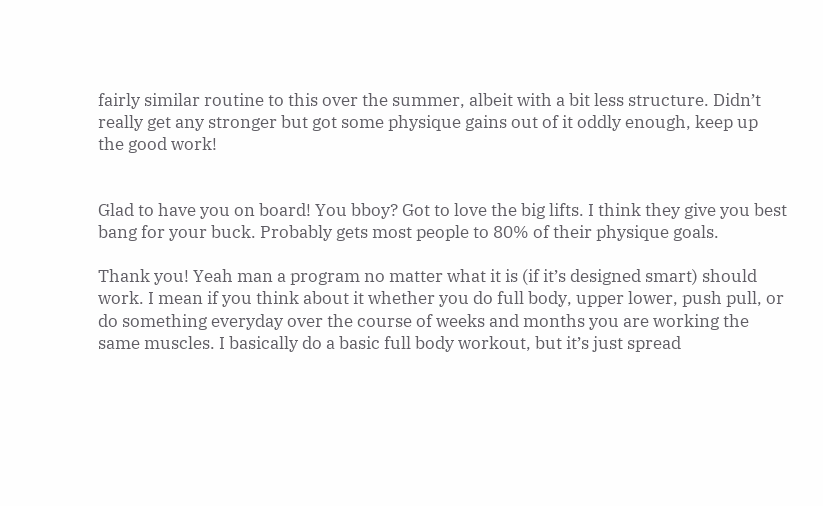fairly similar routine to this over the summer, albeit with a bit less structure. Didn’t really get any stronger but got some physique gains out of it oddly enough, keep up the good work!


Glad to have you on board! You bboy? Got to love the big lifts. I think they give you best bang for your buck. Probably gets most people to 80% of their physique goals.

Thank you! Yeah man a program no matter what it is (if it’s designed smart) should work. I mean if you think about it whether you do full body, upper lower, push pull, or do something everyday over the course of weeks and months you are working the same muscles. I basically do a basic full body workout, but it’s just spread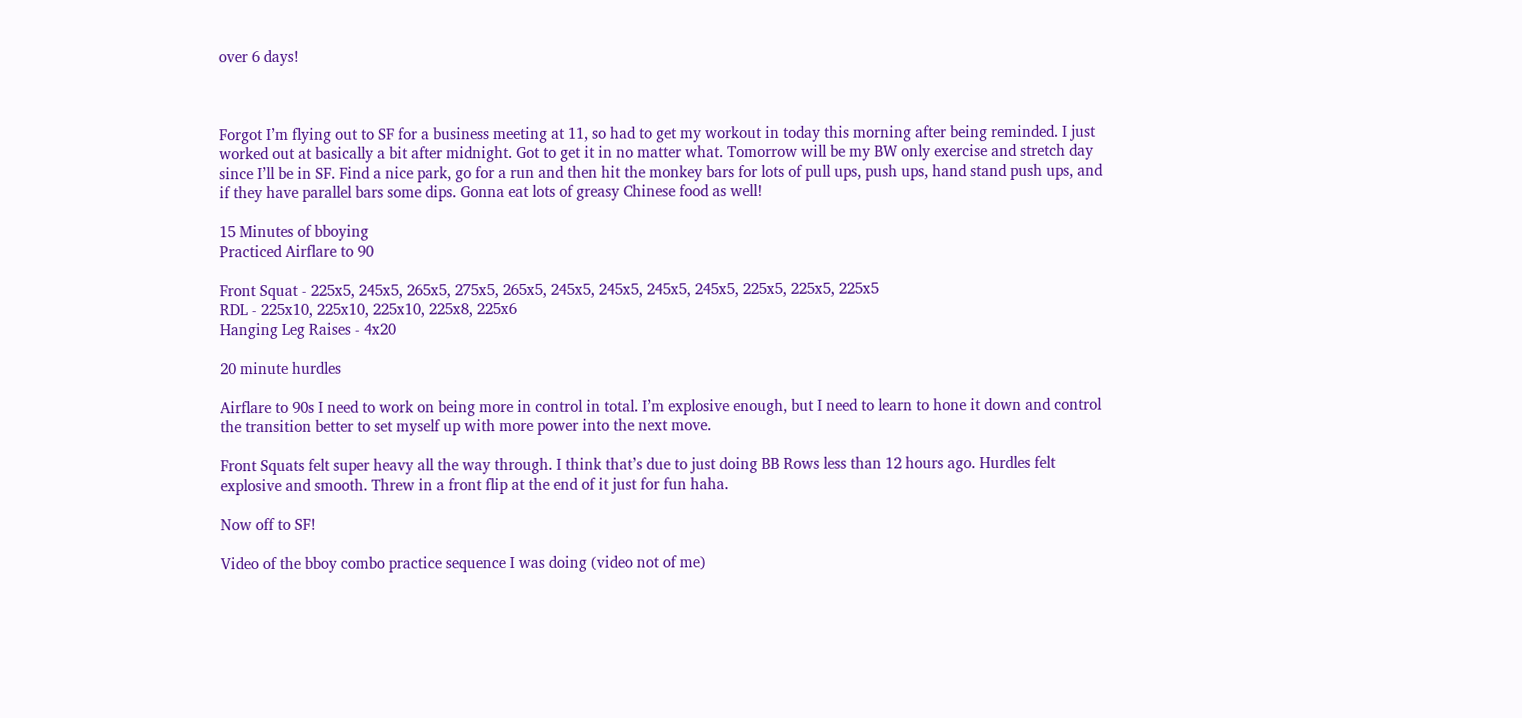over 6 days!



Forgot I’m flying out to SF for a business meeting at 11, so had to get my workout in today this morning after being reminded. I just worked out at basically a bit after midnight. Got to get it in no matter what. Tomorrow will be my BW only exercise and stretch day since I’ll be in SF. Find a nice park, go for a run and then hit the monkey bars for lots of pull ups, push ups, hand stand push ups, and if they have parallel bars some dips. Gonna eat lots of greasy Chinese food as well!

15 Minutes of bboying
Practiced Airflare to 90

Front Squat - 225x5, 245x5, 265x5, 275x5, 265x5, 245x5, 245x5, 245x5, 245x5, 225x5, 225x5, 225x5
RDL - 225x10, 225x10, 225x10, 225x8, 225x6
Hanging Leg Raises - 4x20

20 minute hurdles

Airflare to 90s I need to work on being more in control in total. I’m explosive enough, but I need to learn to hone it down and control the transition better to set myself up with more power into the next move.

Front Squats felt super heavy all the way through. I think that’s due to just doing BB Rows less than 12 hours ago. Hurdles felt explosive and smooth. Threw in a front flip at the end of it just for fun haha.

Now off to SF!

Video of the bboy combo practice sequence I was doing (video not of me)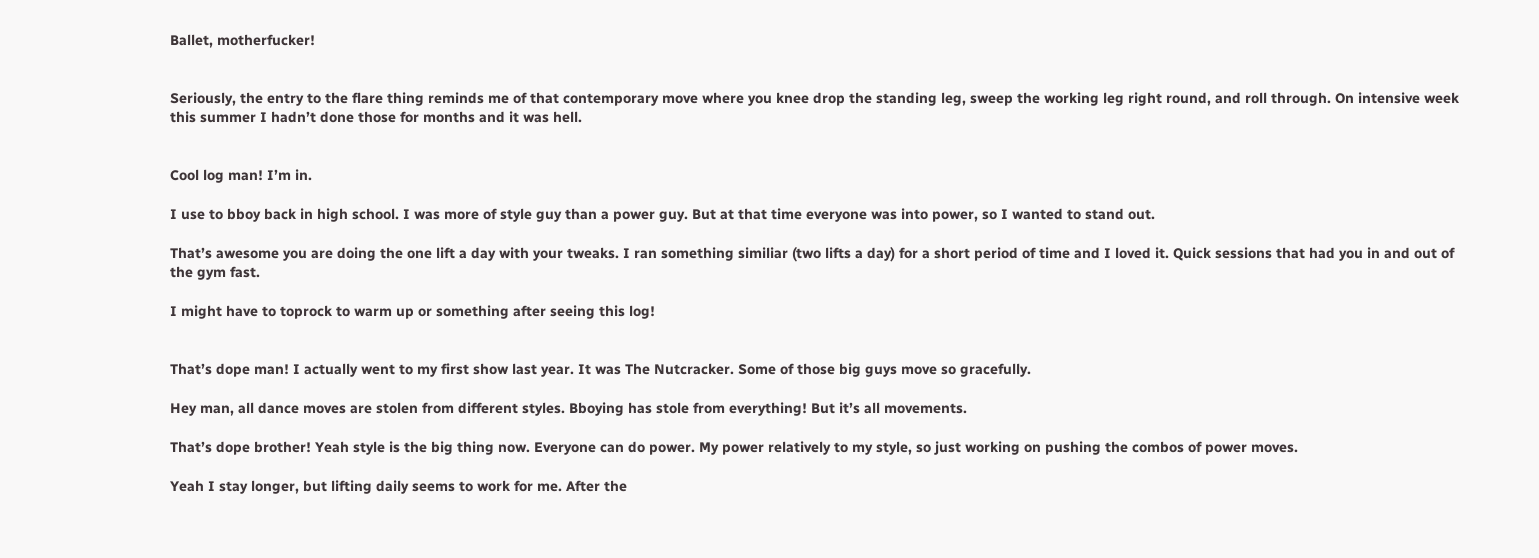Ballet, motherfucker!


Seriously, the entry to the flare thing reminds me of that contemporary move where you knee drop the standing leg, sweep the working leg right round, and roll through. On intensive week this summer I hadn’t done those for months and it was hell.


Cool log man! I’m in.

I use to bboy back in high school. I was more of style guy than a power guy. But at that time everyone was into power, so I wanted to stand out.

That’s awesome you are doing the one lift a day with your tweaks. I ran something similiar (two lifts a day) for a short period of time and I loved it. Quick sessions that had you in and out of the gym fast.

I might have to toprock to warm up or something after seeing this log!


That’s dope man! I actually went to my first show last year. It was The Nutcracker. Some of those big guys move so gracefully.

Hey man, all dance moves are stolen from different styles. Bboying has stole from everything! But it’s all movements.

That’s dope brother! Yeah style is the big thing now. Everyone can do power. My power relatively to my style, so just working on pushing the combos of power moves.

Yeah I stay longer, but lifting daily seems to work for me. After the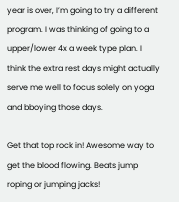year is over, I’m going to try a different program. I was thinking of going to a upper/lower 4x a week type plan. I think the extra rest days might actually serve me well to focus solely on yoga and bboying those days.

Get that top rock in! Awesome way to get the blood flowing. Beats jump roping or jumping jacks!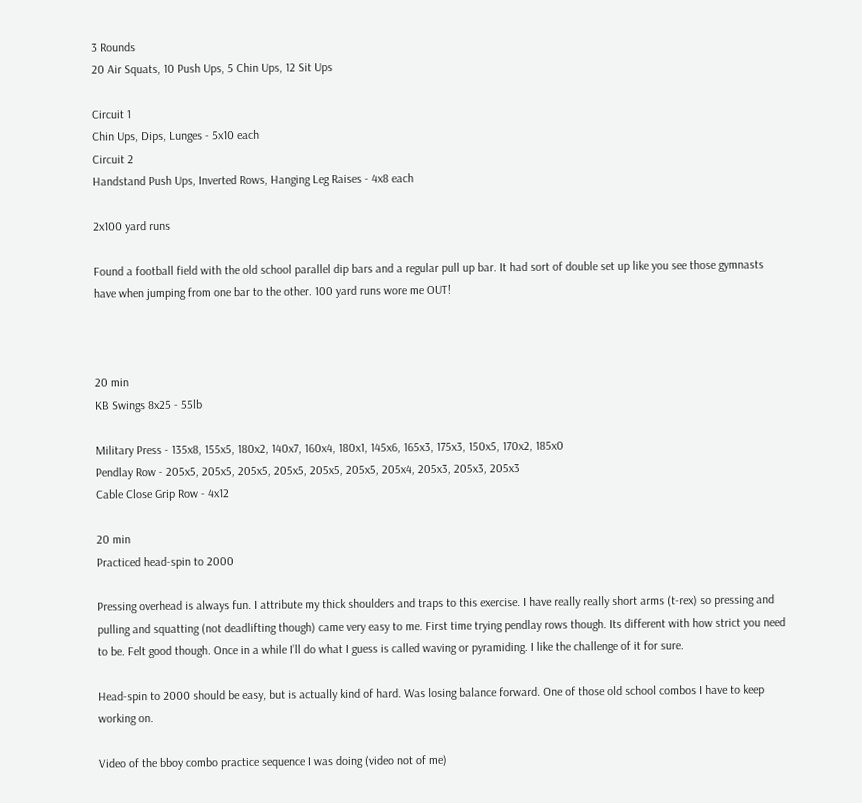3 Rounds
20 Air Squats, 10 Push Ups, 5 Chin Ups, 12 Sit Ups

Circuit 1
Chin Ups, Dips, Lunges - 5x10 each
Circuit 2
Handstand Push Ups, Inverted Rows, Hanging Leg Raises - 4x8 each

2x100 yard runs

Found a football field with the old school parallel dip bars and a regular pull up bar. It had sort of double set up like you see those gymnasts have when jumping from one bar to the other. 100 yard runs wore me OUT!



20 min
KB Swings 8x25 - 55lb

Military Press - 135x8, 155x5, 180x2, 140x7, 160x4, 180x1, 145x6, 165x3, 175x3, 150x5, 170x2, 185x0
Pendlay Row - 205x5, 205x5, 205x5, 205x5, 205x5, 205x5, 205x4, 205x3, 205x3, 205x3
Cable Close Grip Row - 4x12

20 min
Practiced head-spin to 2000

Pressing overhead is always fun. I attribute my thick shoulders and traps to this exercise. I have really really short arms (t-rex) so pressing and pulling and squatting (not deadlifting though) came very easy to me. First time trying pendlay rows though. Its different with how strict you need to be. Felt good though. Once in a while I’ll do what I guess is called waving or pyramiding. I like the challenge of it for sure.

Head-spin to 2000 should be easy, but is actually kind of hard. Was losing balance forward. One of those old school combos I have to keep working on.

Video of the bboy combo practice sequence I was doing (video not of me)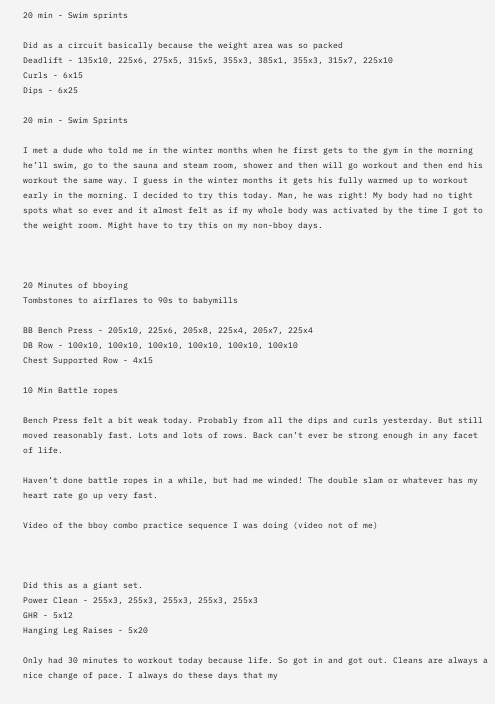20 min - Swim sprints

Did as a circuit basically because the weight area was so packed
Deadlift - 135x10, 225x6, 275x5, 315x5, 355x3, 385x1, 355x3, 315x7, 225x10
Curls - 6x15
Dips - 6x25

20 min - Swim Sprints

I met a dude who told me in the winter months when he first gets to the gym in the morning he’ll swim, go to the sauna and steam room, shower and then will go workout and then end his workout the same way. I guess in the winter months it gets his fully warmed up to workout early in the morning. I decided to try this today. Man, he was right! My body had no tight spots what so ever and it almost felt as if my whole body was activated by the time I got to the weight room. Might have to try this on my non-bboy days.



20 Minutes of bboying
Tombstones to airflares to 90s to babymills

BB Bench Press - 205x10, 225x6, 205x8, 225x4, 205x7, 225x4
DB Row - 100x10, 100x10, 100x10, 100x10, 100x10, 100x10
Chest Supported Row - 4x15

10 Min Battle ropes

Bench Press felt a bit weak today. Probably from all the dips and curls yesterday. But still moved reasonably fast. Lots and lots of rows. Back can’t ever be strong enough in any facet of life.

Haven’t done battle ropes in a while, but had me winded! The double slam or whatever has my heart rate go up very fast.

Video of the bboy combo practice sequence I was doing (video not of me)



Did this as a giant set.
Power Clean - 255x3, 255x3, 255x3, 255x3, 255x3
GHR - 5x12
Hanging Leg Raises - 5x20

Only had 30 minutes to workout today because life. So got in and got out. Cleans are always a nice change of pace. I always do these days that my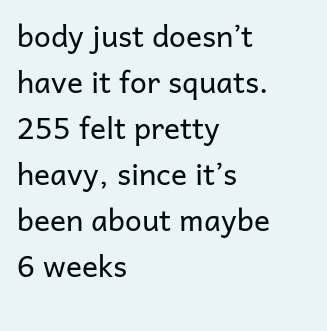body just doesn’t have it for squats. 255 felt pretty heavy, since it’s been about maybe 6 weeks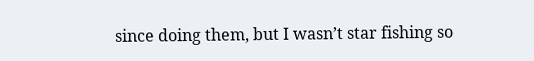since doing them, but I wasn’t star fishing so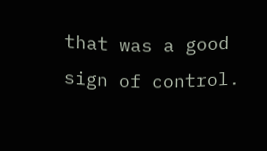that was a good sign of control.